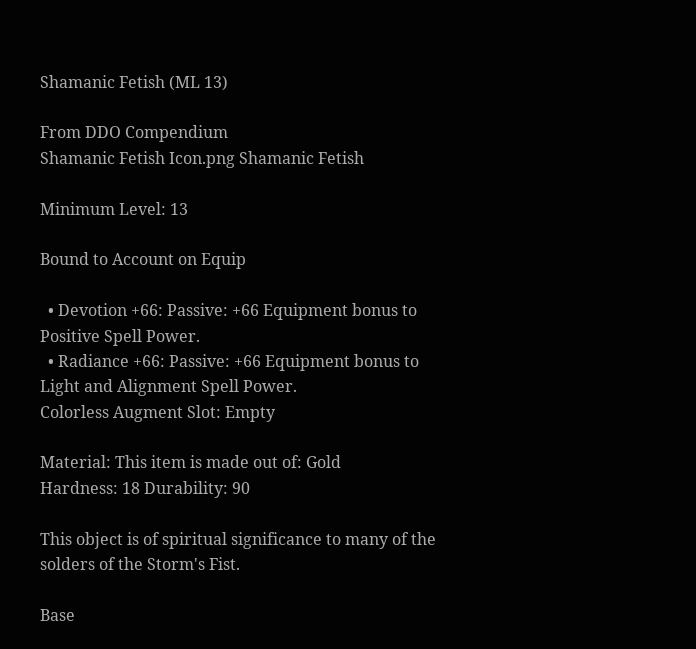Shamanic Fetish (ML 13)

From DDO Compendium
Shamanic Fetish Icon.png Shamanic Fetish

Minimum Level: 13

Bound to Account on Equip

  • Devotion +66: Passive: +66 Equipment bonus to Positive Spell Power.
  • Radiance +66: Passive: +66 Equipment bonus to Light and Alignment Spell Power.
Colorless Augment Slot: Empty

Material: This item is made out of: Gold
Hardness: 18 Durability: 90

This object is of spiritual significance to many of the solders of the Storm's Fist.

Base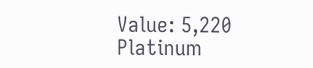Value: 5,220 Platinum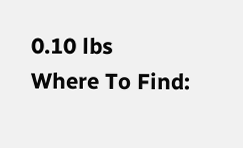0.10 lbs
Where To Find: